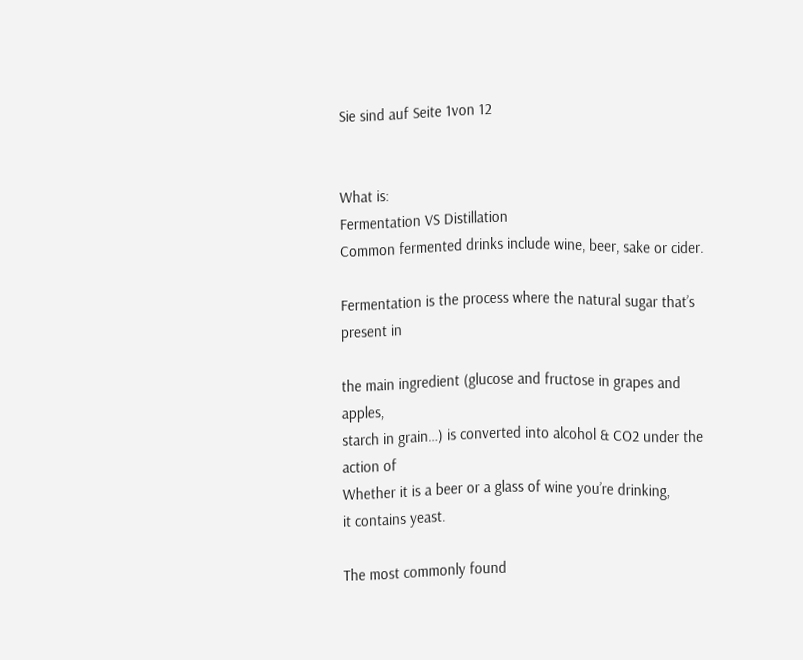Sie sind auf Seite 1von 12


What is:
Fermentation VS Distillation
Common fermented drinks include wine, beer, sake or cider.

Fermentation is the process where the natural sugar that’s present in

the main ingredient (glucose and fructose in grapes and apples,
starch in grain…) is converted into alcohol & CO2 under the action of
Whether it is a beer or a glass of wine you’re drinking,
it contains yeast.

The most commonly found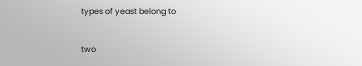types of yeast belong to

two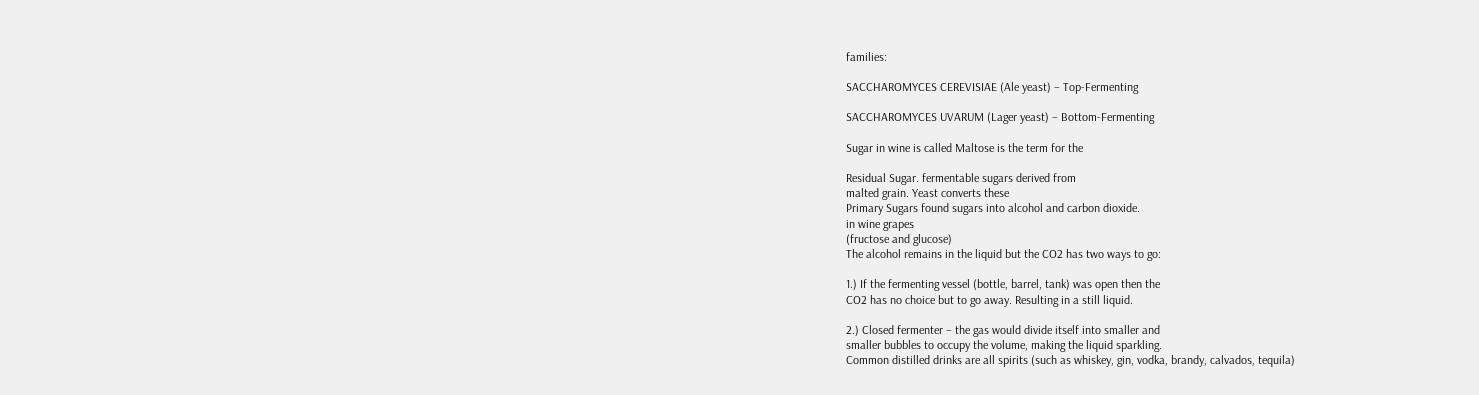families:

SACCHAROMYCES CEREVISIAE (Ale yeast) – Top-Fermenting

SACCHAROMYCES UVARUM (Lager yeast) – Bottom-Fermenting

Sugar in wine is called Maltose is the term for the

Residual Sugar. fermentable sugars derived from
malted grain. Yeast converts these
Primary Sugars found sugars into alcohol and carbon dioxide.
in wine grapes
(fructose and glucose)
The alcohol remains in the liquid but the CO2 has two ways to go:

1.) If the fermenting vessel (bottle, barrel, tank) was open then the
CO2 has no choice but to go away. Resulting in a still liquid.

2.) Closed fermenter – the gas would divide itself into smaller and
smaller bubbles to occupy the volume, making the liquid sparkling.
Common distilled drinks are all spirits (such as whiskey, gin, vodka, brandy, calvados, tequila)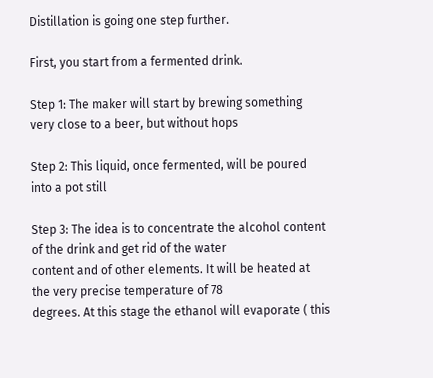Distillation is going one step further.

First, you start from a fermented drink.

Step 1: The maker will start by brewing something very close to a beer, but without hops

Step 2: This liquid, once fermented, will be poured into a pot still

Step 3: The idea is to concentrate the alcohol content of the drink and get rid of the water
content and of other elements. It will be heated at the very precise temperature of 78
degrees. At this stage the ethanol will evaporate ( this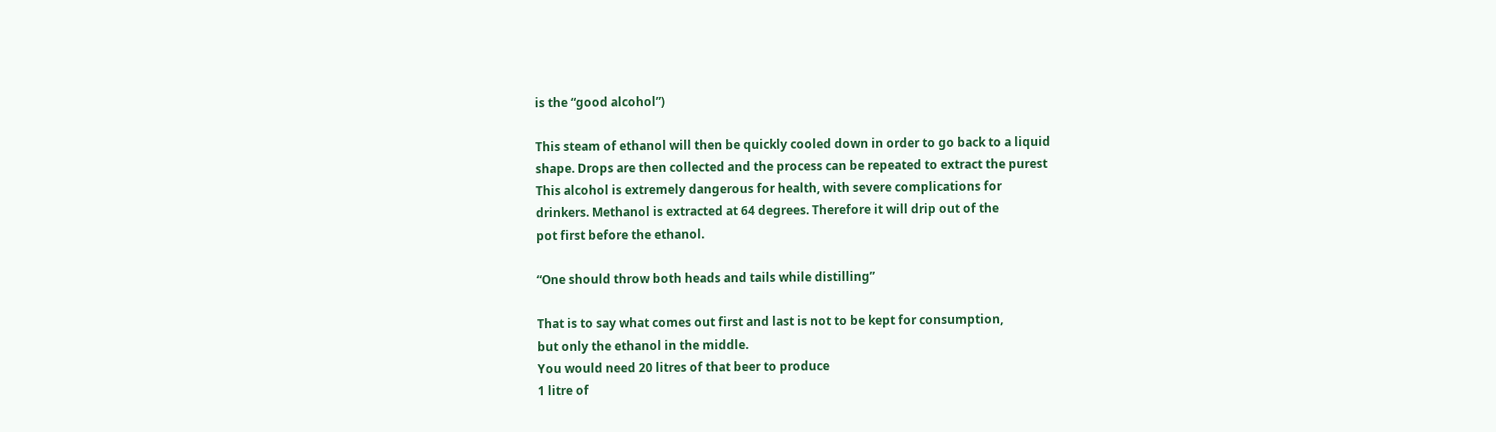is the “good alcohol”)

This steam of ethanol will then be quickly cooled down in order to go back to a liquid
shape. Drops are then collected and the process can be repeated to extract the purest
This alcohol is extremely dangerous for health, with severe complications for
drinkers. Methanol is extracted at 64 degrees. Therefore it will drip out of the
pot first before the ethanol.

“One should throw both heads and tails while distilling”

That is to say what comes out first and last is not to be kept for consumption,
but only the ethanol in the middle.
You would need 20 litres of that beer to produce
1 litre of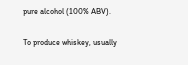pure alcohol (100% ABV).

To produce whiskey, usually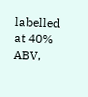labelled at 40% ABV,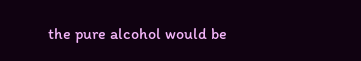the pure alcohol would be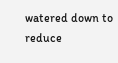watered down to
reduce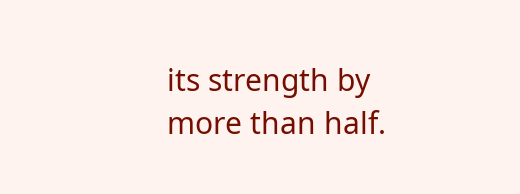its strength by more than half.